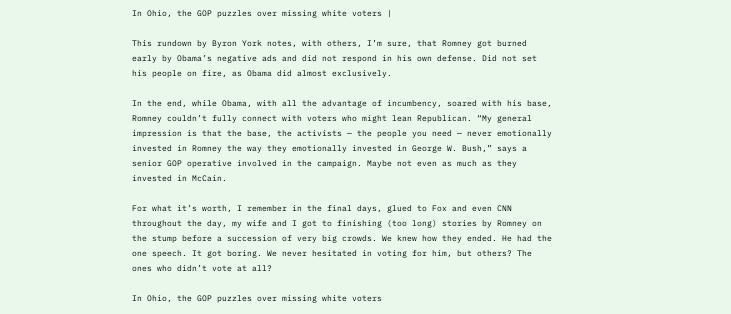In Ohio, the GOP puzzles over missing white voters |

This rundown by Byron York notes, with others, I’m sure, that Romney got burned early by Obama’s negative ads and did not respond in his own defense. Did not set his people on fire, as Obama did almost exclusively.

In the end, while Obama, with all the advantage of incumbency, soared with his base, Romney couldn’t fully connect with voters who might lean Republican. “My general impression is that the base, the activists — the people you need — never emotionally invested in Romney the way they emotionally invested in George W. Bush,” says a senior GOP operative involved in the campaign. Maybe not even as much as they invested in McCain.

For what it’s worth, I remember in the final days, glued to Fox and even CNN throughout the day, my wife and I got to finishing (too long) stories by Romney on the stump before a succession of very big crowds. We knew how they ended. He had the one speech. It got boring. We never hesitated in voting for him, but others? The ones who didn’t vote at all?

In Ohio, the GOP puzzles over missing white voters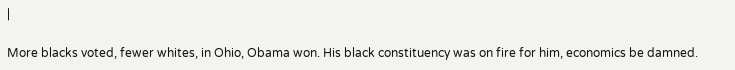|

More blacks voted, fewer whites, in Ohio, Obama won. His black constituency was on fire for him, economics be damned.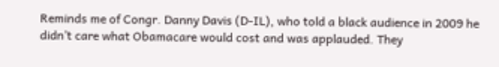Reminds me of Congr. Danny Davis (D-IL), who told a black audience in 2009 he didn’t care what Obamacare would cost and was applauded. They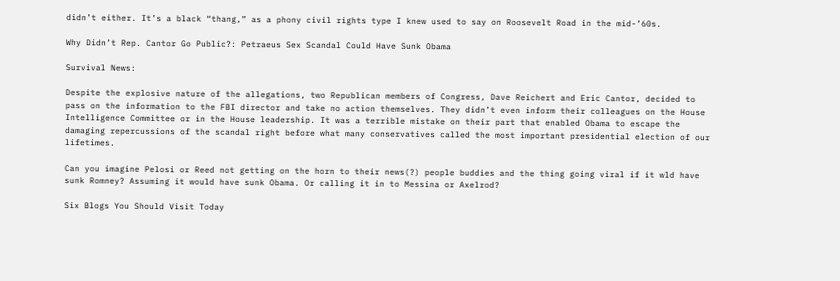didn’t either. It’s a black “thang,” as a phony civil rights type I knew used to say on Roosevelt Road in the mid-’60s.

Why Didn’t Rep. Cantor Go Public?: Petraeus Sex Scandal Could Have Sunk Obama

Survival News:

Despite the explosive nature of the allegations, two Republican members of Congress, Dave Reichert and Eric Cantor, decided to pass on the information to the FBI director and take no action themselves. They didn’t even inform their colleagues on the House Intelligence Committee or in the House leadership. It was a terrible mistake on their part that enabled Obama to escape the damaging repercussions of the scandal right before what many conservatives called the most important presidential election of our lifetimes.

Can you imagine Pelosi or Reed not getting on the horn to their news(?) people buddies and the thing going viral if it wld have sunk Romney? Assuming it would have sunk Obama. Or calling it in to Messina or Axelrod?

Six Blogs You Should Visit Today